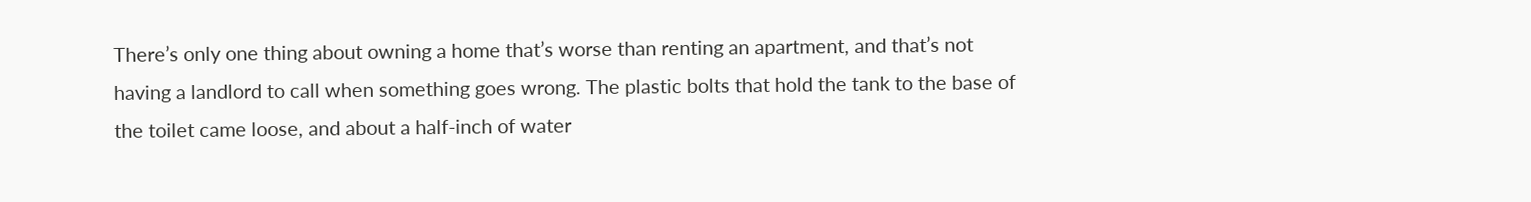There’s only one thing about owning a home that’s worse than renting an apartment, and that’s not having a landlord to call when something goes wrong. The plastic bolts that hold the tank to the base of the toilet came loose, and about a half-inch of water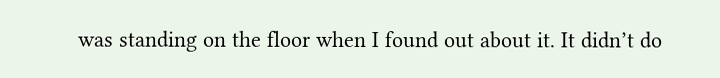was standing on the floor when I found out about it. It didn’t do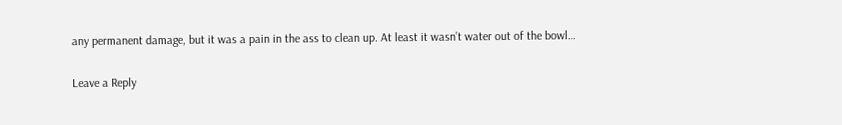any permanent damage, but it was a pain in the ass to clean up. At least it wasn’t water out of the bowl…

Leave a Reply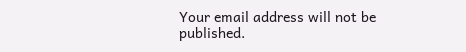Your email address will not be published.